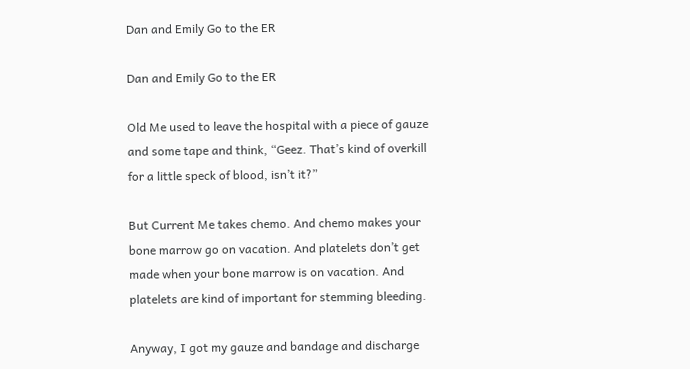Dan and Emily Go to the ER

Dan and Emily Go to the ER

Old Me used to leave the hospital with a piece of gauze and some tape and think, “Geez. That’s kind of overkill for a little speck of blood, isn’t it?”

But Current Me takes chemo. And chemo makes your bone marrow go on vacation. And platelets don’t get made when your bone marrow is on vacation. And platelets are kind of important for stemming bleeding.

Anyway, I got my gauze and bandage and discharge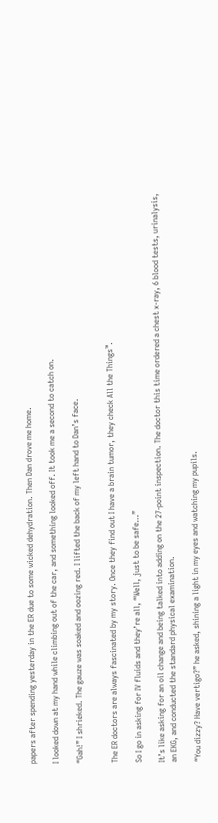papers after spending yesterday in the ER due to some wicked dehydration. Then Dan drove me home.

I looked down at my hand while climbing out of the car, and something looked off. It took me a second to catch on.

“Gah!” I shrieked. The gauze was soaked and oozing red. I lifted the back of my left hand to Dan’s face.


The ER doctors are always fascinated by my story. Once they find out I have a brain tumor, they check All the Things™.

So I go in asking for IV fluids and they’re all, “Well, just to be safe…”

It’s like asking for an oil change and being talked into adding on the 27-point inspection. The doctor this time ordered a chest x-ray, 6 blood tests, urinalysis, an EKG, and conducted the standard physical examination.

“You dizzy? Have vertigo?” he asked, shining a light in my eyes and watching my pupils.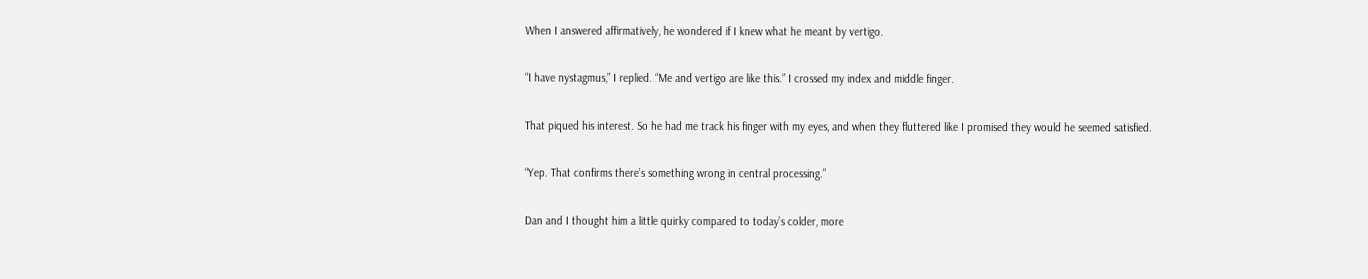When I answered affirmatively, he wondered if I knew what he meant by vertigo.

“I have nystagmus,” I replied. “Me and vertigo are like this.” I crossed my index and middle finger.

That piqued his interest. So he had me track his finger with my eyes, and when they fluttered like I promised they would he seemed satisfied.

“Yep. That confirms there’s something wrong in central processing.”

Dan and I thought him a little quirky compared to today’s colder, more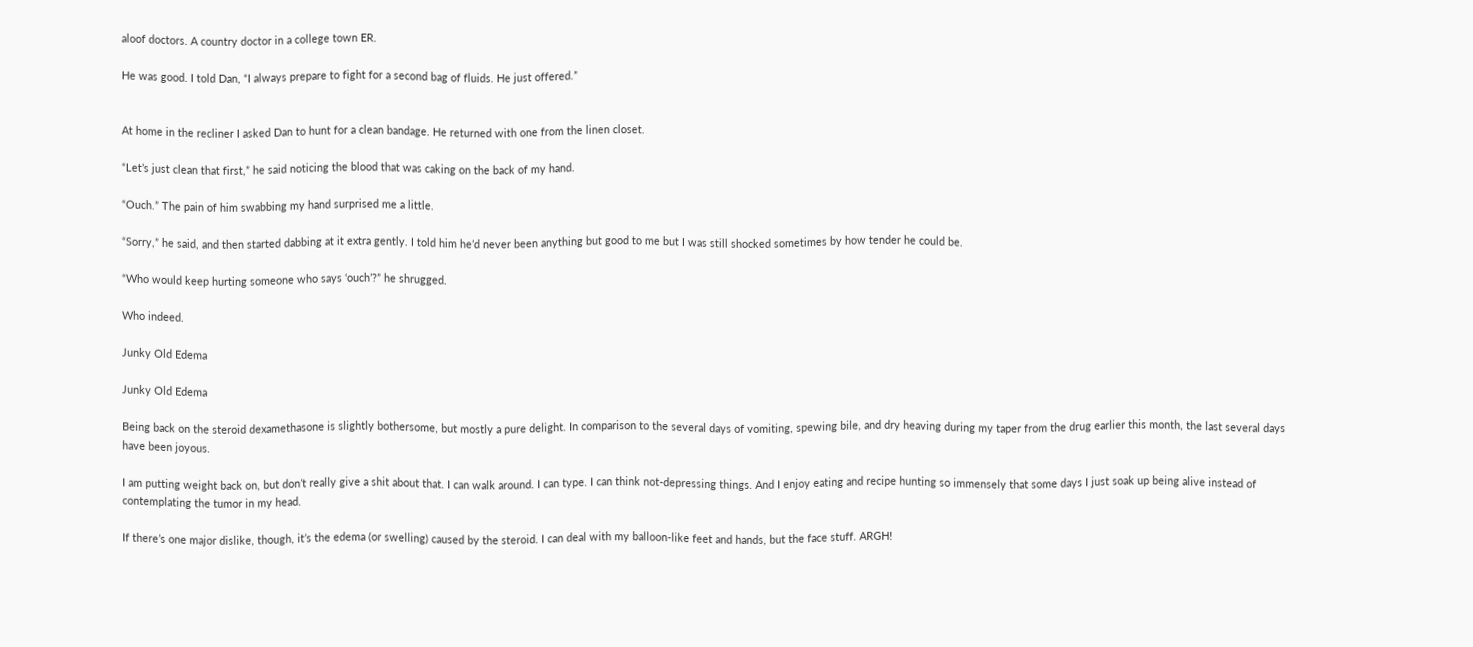aloof doctors. A country doctor in a college town ER.

He was good. I told Dan, “I always prepare to fight for a second bag of fluids. He just offered.”


At home in the recliner I asked Dan to hunt for a clean bandage. He returned with one from the linen closet.

“Let’s just clean that first,” he said noticing the blood that was caking on the back of my hand.

“Ouch.” The pain of him swabbing my hand surprised me a little.

“Sorry,” he said, and then started dabbing at it extra gently. I told him he’d never been anything but good to me but I was still shocked sometimes by how tender he could be.

“Who would keep hurting someone who says ‘ouch’?” he shrugged.

Who indeed.

Junky Old Edema

Junky Old Edema

Being back on the steroid dexamethasone is slightly bothersome, but mostly a pure delight. In comparison to the several days of vomiting, spewing bile, and dry heaving during my taper from the drug earlier this month, the last several days have been joyous.

I am putting weight back on, but don’t really give a shit about that. I can walk around. I can type. I can think not-depressing things. And I enjoy eating and recipe hunting so immensely that some days I just soak up being alive instead of contemplating the tumor in my head.

If there’s one major dislike, though, it’s the edema (or swelling) caused by the steroid. I can deal with my balloon-like feet and hands, but the face stuff. ARGH!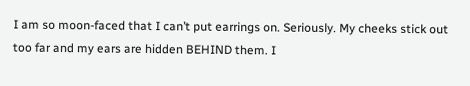I am so moon-faced that I can’t put earrings on. Seriously. My cheeks stick out too far and my ears are hidden BEHIND them. I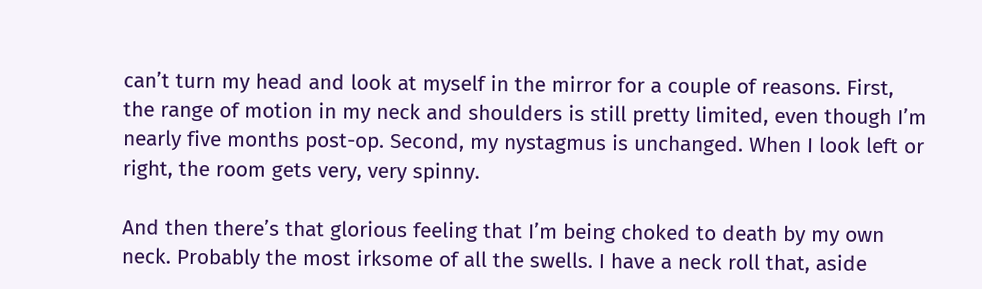can’t turn my head and look at myself in the mirror for a couple of reasons. First, the range of motion in my neck and shoulders is still pretty limited, even though I’m nearly five months post-op. Second, my nystagmus is unchanged. When I look left or right, the room gets very, very spinny.

And then there’s that glorious feeling that I’m being choked to death by my own neck. Probably the most irksome of all the swells. I have a neck roll that, aside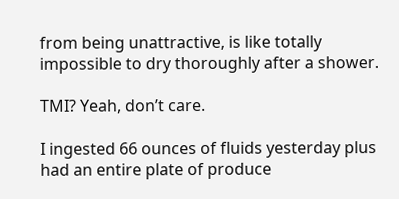from being unattractive, is like totally impossible to dry thoroughly after a shower.

TMI? Yeah, don’t care.

I ingested 66 ounces of fluids yesterday plus had an entire plate of produce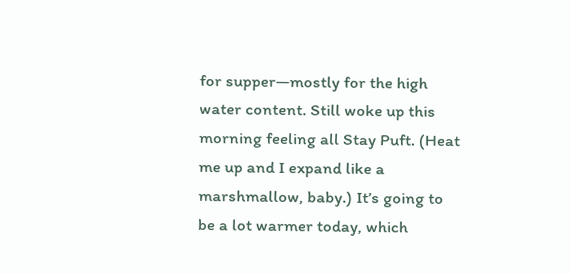for supper—mostly for the high water content. Still woke up this morning feeling all Stay Puft. (Heat me up and I expand like a marshmallow, baby.) It’s going to be a lot warmer today, which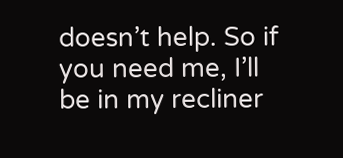doesn’t help. So if you need me, I’ll be in my recliner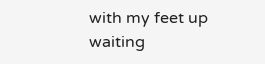with my feet up waiting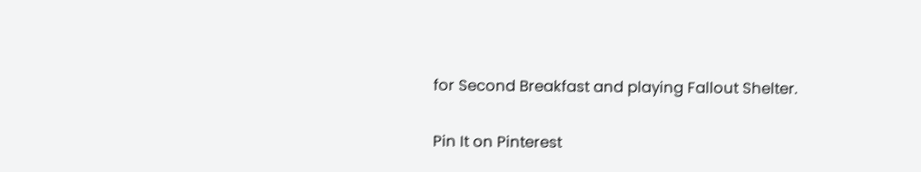for Second Breakfast and playing Fallout Shelter.

Pin It on Pinterest